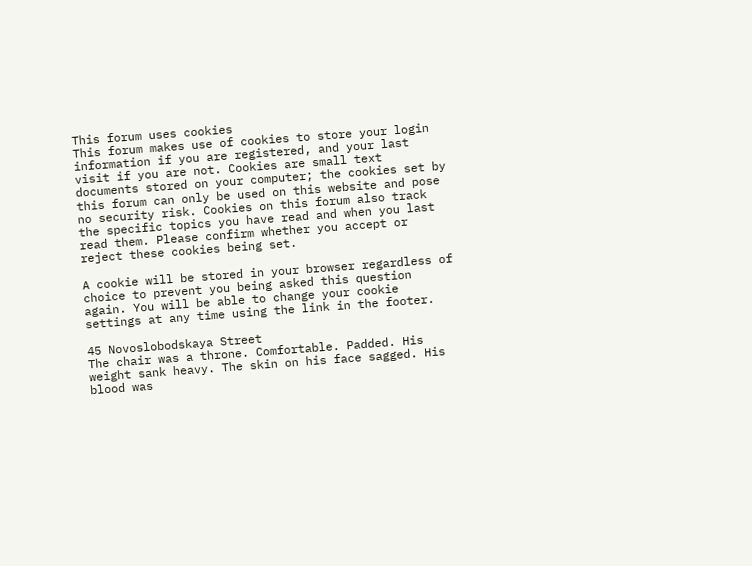This forum uses cookies
This forum makes use of cookies to store your login information if you are registered, and your last visit if you are not. Cookies are small text documents stored on your computer; the cookies set by this forum can only be used on this website and pose no security risk. Cookies on this forum also track the specific topics you have read and when you last read them. Please confirm whether you accept or reject these cookies being set.

A cookie will be stored in your browser regardless of choice to prevent you being asked this question again. You will be able to change your cookie settings at any time using the link in the footer.

45 Novoslobodskaya Street
The chair was a throne. Comfortable. Padded. His weight sank heavy. The skin on his face sagged. His blood was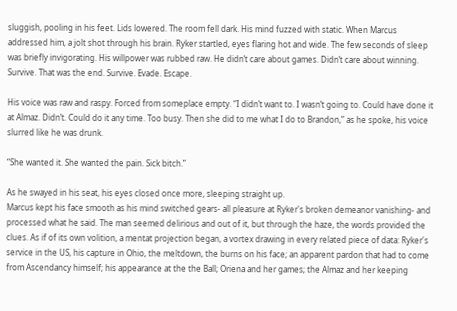sluggish, pooling in his feet. Lids lowered. The room fell dark. His mind fuzzed with static. When Marcus addressed him, a jolt shot through his brain. Ryker startled, eyes flaring hot and wide. The few seconds of sleep was briefly invigorating. His willpower was rubbed raw. He didn’t care about games. Didn’t care about winning. Survive. That was the end. Survive. Evade. Escape.

His voice was raw and raspy. Forced from someplace empty. “I didn’t want to. I wasn’t going to. Could have done it at Almaz. Didn’t. Could do it any time. Too busy. Then she did to me what I do to Brandon,” as he spoke, his voice slurred like he was drunk.

“She wanted it. She wanted the pain. Sick bitch.”

As he swayed in his seat, his eyes closed once more, sleeping straight up.
Marcus kept his face smooth as his mind switched gears- all pleasure at Ryker's broken demeanor vanishing- and processed what he said. The man seemed delirious and out of it, but through the haze, the words provided the clues. As if of its own volition, a mentat projection began, a vortex drawing in every related piece of data: Ryker's service in the US, his capture in Ohio, the meltdown, the burns on his face; an apparent pardon that had to come from Ascendancy himself; his appearance at the the Ball; Oriena and her games; the Almaz and her keeping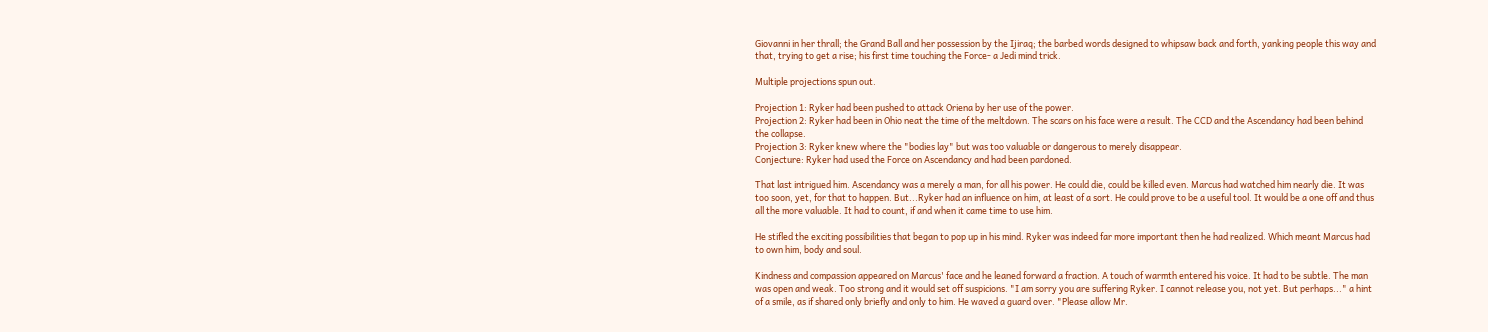Giovanni in her thrall; the Grand Ball and her possession by the Ijiraq; the barbed words designed to whipsaw back and forth, yanking people this way and that, trying to get a rise; his first time touching the Force- a Jedi mind trick.

Multiple projections spun out.

Projection 1: Ryker had been pushed to attack Oriena by her use of the power.
Projection 2: Ryker had been in Ohio neat the time of the meltdown. The scars on his face were a result. The CCD and the Ascendancy had been behind the collapse.
Projection 3: Ryker knew where the "bodies lay" but was too valuable or dangerous to merely disappear.
Conjecture: Ryker had used the Force on Ascendancy and had been pardoned.

That last intrigued him. Ascendancy was a merely a man, for all his power. He could die, could be killed even. Marcus had watched him nearly die. It was too soon, yet, for that to happen. But...Ryker had an influence on him, at least of a sort. He could prove to be a useful tool. It would be a one off and thus all the more valuable. It had to count, if and when it came time to use him.

He stifled the exciting possibilities that began to pop up in his mind. Ryker was indeed far more important then he had realized. Which meant Marcus had to own him, body and soul.

Kindness and compassion appeared on Marcus' face and he leaned forward a fraction. A touch of warmth entered his voice. It had to be subtle. The man was open and weak. Too strong and it would set off suspicions. "I am sorry you are suffering Ryker. I cannot release you, not yet. But perhaps..." a hint of a smile, as if shared only briefly and only to him. He waved a guard over. "Please allow Mr.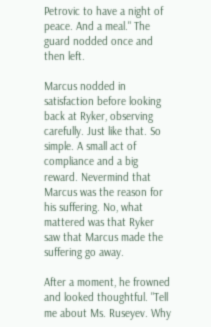Petrovic to have a night of peace. And a meal." The guard nodded once and then left.

Marcus nodded in satisfaction before looking back at Ryker, observing carefully. Just like that. So simple. A small act of compliance and a big reward. Nevermind that Marcus was the reason for his suffering. No, what mattered was that Ryker saw that Marcus made the suffering go away.

After a moment, he frowned and looked thoughtful. "Tell me about Ms. Ruseyev. Why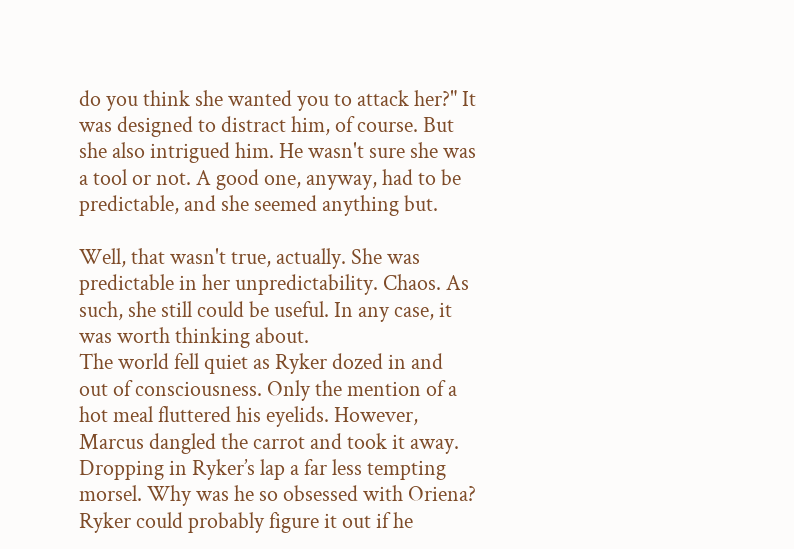do you think she wanted you to attack her?" It was designed to distract him, of course. But she also intrigued him. He wasn't sure she was a tool or not. A good one, anyway, had to be predictable, and she seemed anything but.

Well, that wasn't true, actually. She was predictable in her unpredictability. Chaos. As such, she still could be useful. In any case, it was worth thinking about.
The world fell quiet as Ryker dozed in and out of consciousness. Only the mention of a hot meal fluttered his eyelids. However, Marcus dangled the carrot and took it away. Dropping in Ryker’s lap a far less tempting morsel. Why was he so obsessed with Oriena? Ryker could probably figure it out if he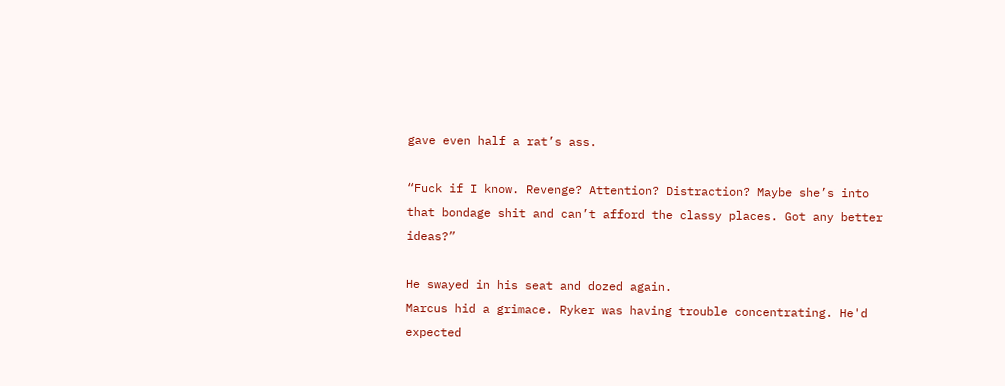gave even half a rat’s ass.

“Fuck if I know. Revenge? Attention? Distraction? Maybe she’s into that bondage shit and can’t afford the classy places. Got any better ideas?”

He swayed in his seat and dozed again.
Marcus hid a grimace. Ryker was having trouble concentrating. He'd expected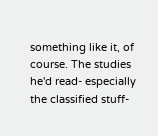something like it, of course. The studies he'd read- especially the classified stuff-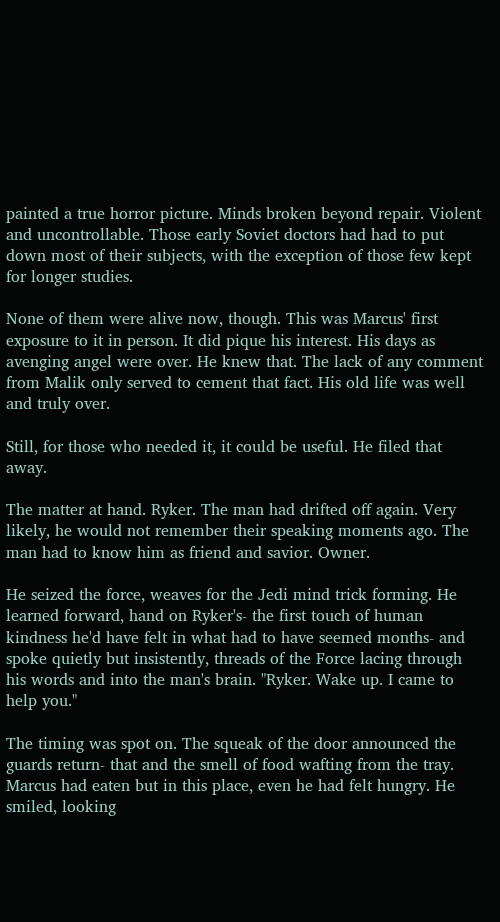painted a true horror picture. Minds broken beyond repair. Violent and uncontrollable. Those early Soviet doctors had had to put down most of their subjects, with the exception of those few kept for longer studies.

None of them were alive now, though. This was Marcus' first exposure to it in person. It did pique his interest. His days as avenging angel were over. He knew that. The lack of any comment from Malik only served to cement that fact. His old life was well and truly over.

Still, for those who needed it, it could be useful. He filed that away.

The matter at hand. Ryker. The man had drifted off again. Very likely, he would not remember their speaking moments ago. The man had to know him as friend and savior. Owner.

He seized the force, weaves for the Jedi mind trick forming. He learned forward, hand on Ryker's- the first touch of human kindness he'd have felt in what had to have seemed months- and spoke quietly but insistently, threads of the Force lacing through his words and into the man's brain. "Ryker. Wake up. I came to help you."

The timing was spot on. The squeak of the door announced the guards return- that and the smell of food wafting from the tray. Marcus had eaten but in this place, even he had felt hungry. He smiled, looking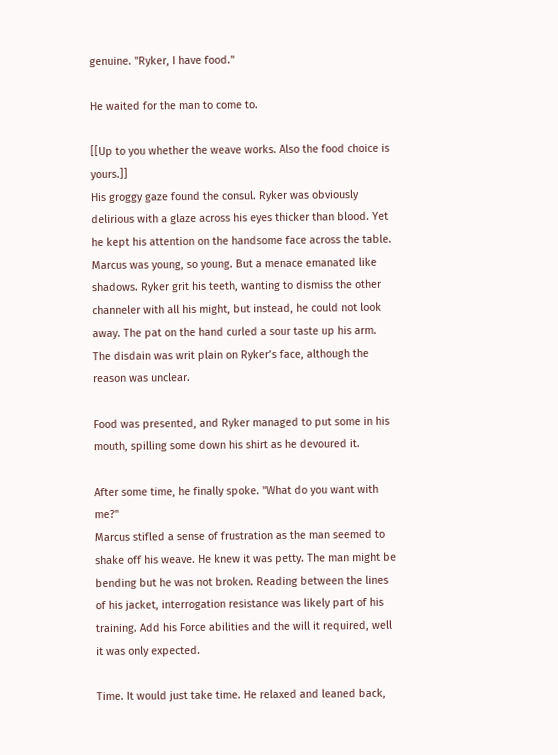genuine. "Ryker, I have food."

He waited for the man to come to.

[[Up to you whether the weave works. Also the food choice is yours.]]
His groggy gaze found the consul. Ryker was obviously delirious with a glaze across his eyes thicker than blood. Yet he kept his attention on the handsome face across the table. Marcus was young, so young. But a menace emanated like shadows. Ryker grit his teeth, wanting to dismiss the other channeler with all his might, but instead, he could not look away. The pat on the hand curled a sour taste up his arm. The disdain was writ plain on Ryker’s face, although the reason was unclear.

Food was presented, and Ryker managed to put some in his mouth, spilling some down his shirt as he devoured it.

After some time, he finally spoke. "What do you want with me?"
Marcus stifled a sense of frustration as the man seemed to shake off his weave. He knew it was petty. The man might be bending but he was not broken. Reading between the lines of his jacket, interrogation resistance was likely part of his training. Add his Force abilities and the will it required, well it was only expected.

Time. It would just take time. He relaxed and leaned back,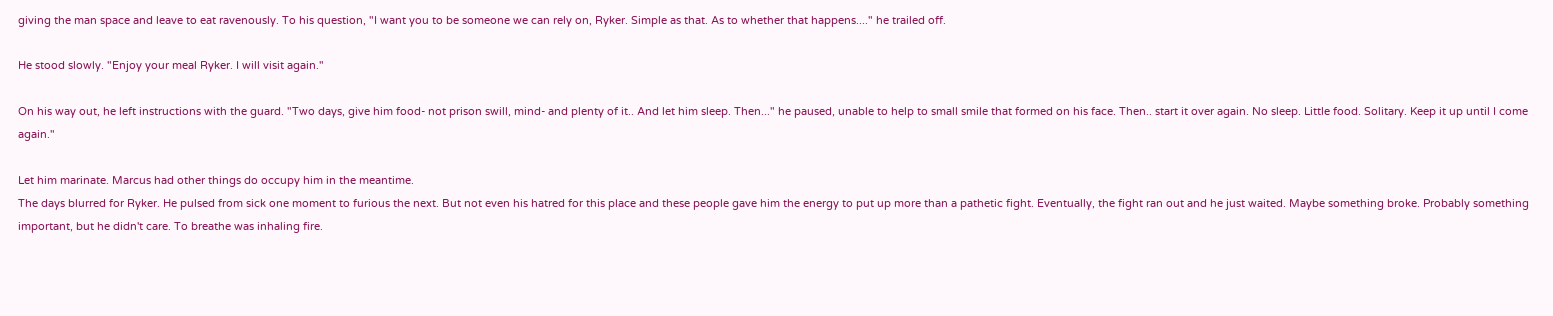giving the man space and leave to eat ravenously. To his question, "I want you to be someone we can rely on, Ryker. Simple as that. As to whether that happens...." he trailed off.

He stood slowly. "Enjoy your meal Ryker. I will visit again."

On his way out, he left instructions with the guard. "Two days, give him food- not prison swill, mind- and plenty of it.. And let him sleep. Then..." he paused, unable to help to small smile that formed on his face. Then.. start it over again. No sleep. Little food. Solitary. Keep it up until I come again."

Let him marinate. Marcus had other things do occupy him in the meantime.
The days blurred for Ryker. He pulsed from sick one moment to furious the next. But not even his hatred for this place and these people gave him the energy to put up more than a pathetic fight. Eventually, the fight ran out and he just waited. Maybe something broke. Probably something important, but he didn't care. To breathe was inhaling fire.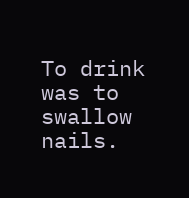To drink was to swallow nails.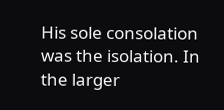His sole consolation was the isolation. In the larger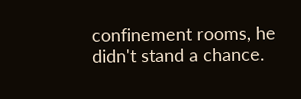confinement rooms, he didn't stand a chance.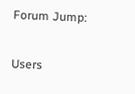Forum Jump:

Users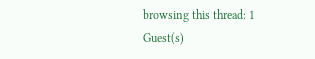browsing this thread: 1 Guest(s)